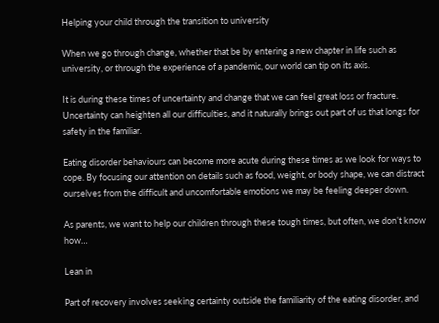Helping your child through the transition to university

When we go through change, whether that be by entering a new chapter in life such as university, or through the experience of a pandemic, our world can tip on its axis.

It is during these times of uncertainty and change that we can feel great loss or fracture. Uncertainty can heighten all our difficulties, and it naturally brings out part of us that longs for safety in the familiar.

Eating disorder behaviours can become more acute during these times as we look for ways to cope. By focusing our attention on details such as food, weight, or body shape, we can distract ourselves from the difficult and uncomfortable emotions we may be feeling deeper down.

As parents, we want to help our children through these tough times, but often, we don’t know how…

Lean in

Part of recovery involves seeking certainty outside the familiarity of the eating disorder, and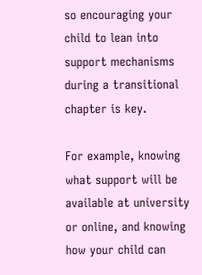so encouraging your child to lean into support mechanisms during a transitional chapter is key.

For example, knowing what support will be available at university or online, and knowing how your child can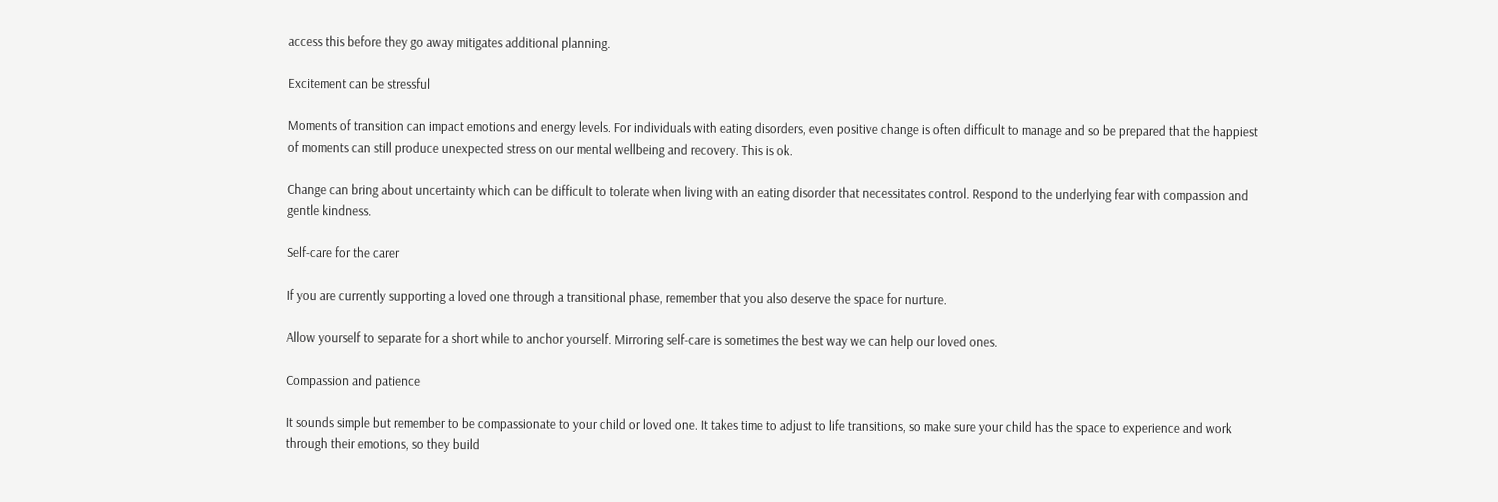access this before they go away mitigates additional planning.

Excitement can be stressful

Moments of transition can impact emotions and energy levels. For individuals with eating disorders, even positive change is often difficult to manage and so be prepared that the happiest of moments can still produce unexpected stress on our mental wellbeing and recovery. This is ok.

Change can bring about uncertainty which can be difficult to tolerate when living with an eating disorder that necessitates control. Respond to the underlying fear with compassion and gentle kindness.

Self-care for the carer

If you are currently supporting a loved one through a transitional phase, remember that you also deserve the space for nurture.

Allow yourself to separate for a short while to anchor yourself. Mirroring self-care is sometimes the best way we can help our loved ones.

Compassion and patience

It sounds simple but remember to be compassionate to your child or loved one. It takes time to adjust to life transitions, so make sure your child has the space to experience and work through their emotions, so they build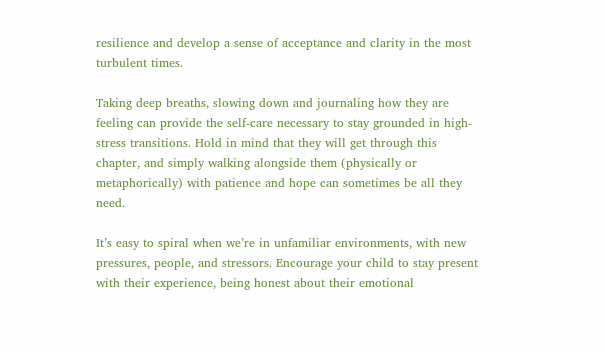resilience and develop a sense of acceptance and clarity in the most turbulent times.

Taking deep breaths, slowing down and journaling how they are feeling can provide the self-care necessary to stay grounded in high-stress transitions. Hold in mind that they will get through this chapter, and simply walking alongside them (physically or metaphorically) with patience and hope can sometimes be all they need.

It’s easy to spiral when we’re in unfamiliar environments, with new pressures, people, and stressors. Encourage your child to stay present with their experience, being honest about their emotional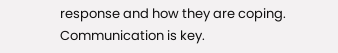response and how they are coping. Communication is key.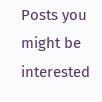Posts you might be interested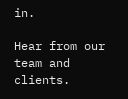in.

Hear from our team and clients.